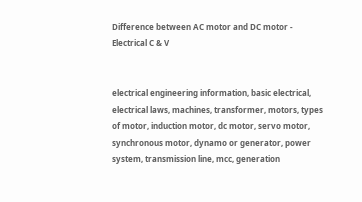Difference between AC motor and DC motor - Electrical C & V


electrical engineering information, basic electrical, electrical laws, machines, transformer, motors, types of motor, induction motor, dc motor, servo motor, synchronous motor, dynamo or generator, power system, transmission line, mcc, generation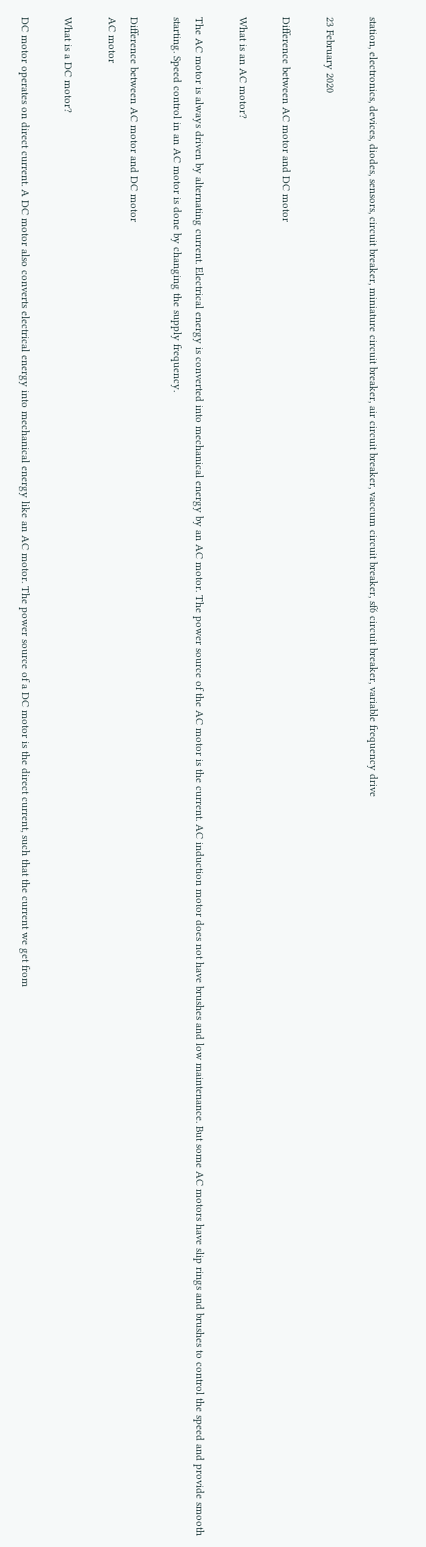station, electronics, devices, diodes, sensors, circuit breaker, miniature circuit breaker, air circuit breaker, vaccum circuit breaker, sf6 circuit breaker, variable frequency drive

23 February 2020

Difference between AC motor and DC motor

What is an AC motor?

The AC motor is always driven by alternating current. Electrical energy is converted into mechanical energy by an AC motor. The power source of the AC motor is the current. AC induction motor does not have brushes and low maintenance. But some AC motors have slip rings and brushes to control the speed and provide smooth starting. Speed control in an AC motor is done by changing the supply frequency.

Difference between AC motor and DC motor
AC motor

What is a DC motor?

DC motor operates on direct current. A DC motor also converts electrical energy into mechanical energy like an AC motor. The power source of a DC motor is the direct current, such that the current we get from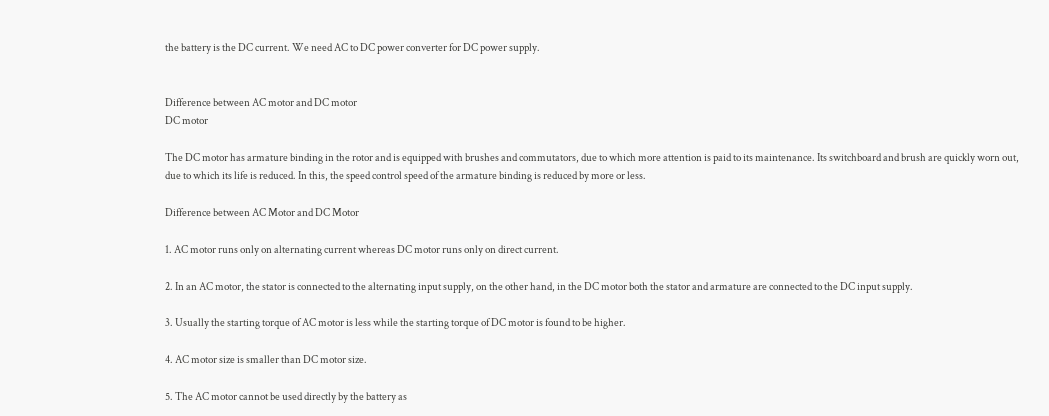the battery is the DC current. We need AC to DC power converter for DC power supply.


Difference between AC motor and DC motor
DC motor

The DC motor has armature binding in the rotor and is equipped with brushes and commutators, due to which more attention is paid to its maintenance. Its switchboard and brush are quickly worn out, due to which its life is reduced. In this, the speed control speed of the armature binding is reduced by more or less.

Difference between AC Motor and DC Motor

1. AC motor runs only on alternating current whereas DC motor runs only on direct current.

2. In an AC motor, the stator is connected to the alternating input supply, on the other hand, in the DC motor both the stator and armature are connected to the DC input supply.

3. Usually the starting torque of AC motor is less while the starting torque of DC motor is found to be higher.

4. AC motor size is smaller than DC motor size.

5. The AC motor cannot be used directly by the battery as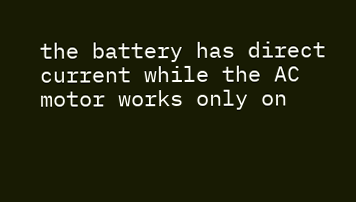the battery has direct current while the AC motor works only on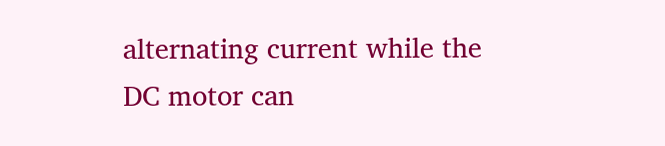alternating current while the DC motor can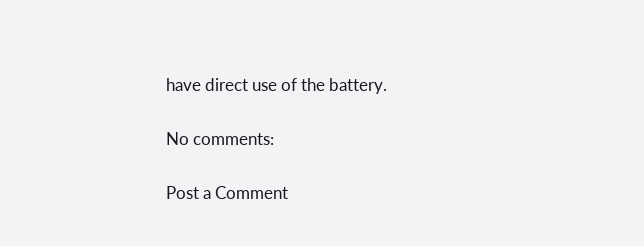have direct use of the battery.

No comments:

Post a Comment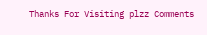Thanks For Visiting plzz Comments